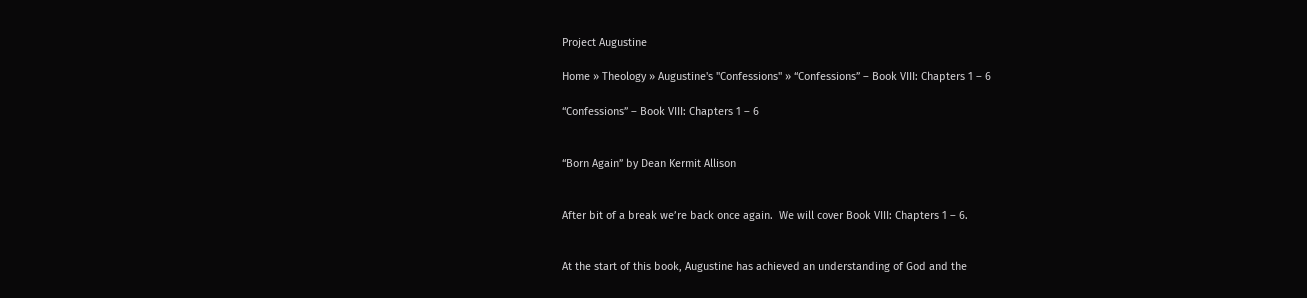Project Augustine

Home » Theology » Augustine's "Confessions" » “Confessions” – Book VIII: Chapters 1 – 6

“Confessions” – Book VIII: Chapters 1 – 6


“Born Again” by Dean Kermit Allison


After bit of a break we’re back once again.  We will cover Book VIII: Chapters 1 – 6.


At the start of this book, Augustine has achieved an understanding of God and the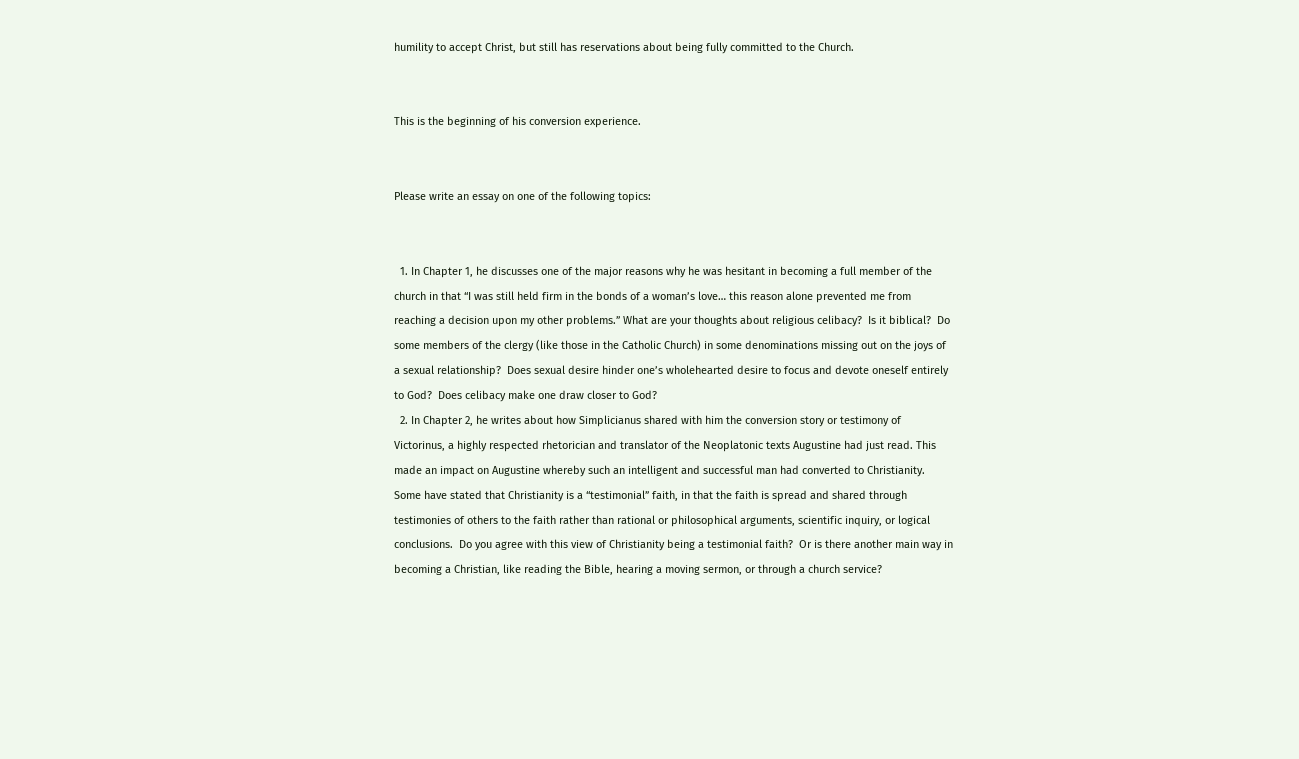humility to accept Christ, but still has reservations about being fully committed to the Church.


This is the beginning of his conversion experience.


Please write an essay on one of the following topics:


  1. In Chapter 1, he discusses one of the major reasons why he was hesitant in becoming a full member of the church in that “I was still held firm in the bonds of a woman’s love… this reason alone prevented me from reaching a decision upon my other problems.” What are your thoughts about religious celibacy?  Is it biblical?  Do some members of the clergy (like those in the Catholic Church) in some denominations missing out on the joys of a sexual relationship?  Does sexual desire hinder one’s wholehearted desire to focus and devote oneself entirely to God?  Does celibacy make one draw closer to God?
  2. In Chapter 2, he writes about how Simplicianus shared with him the conversion story or testimony of Victorinus, a highly respected rhetorician and translator of the Neoplatonic texts Augustine had just read. This made an impact on Augustine whereby such an intelligent and successful man had converted to Christianity.  Some have stated that Christianity is a “testimonial” faith, in that the faith is spread and shared through testimonies of others to the faith rather than rational or philosophical arguments, scientific inquiry, or logical conclusions.  Do you agree with this view of Christianity being a testimonial faith?  Or is there another main way in becoming a Christian, like reading the Bible, hearing a moving sermon, or through a church service?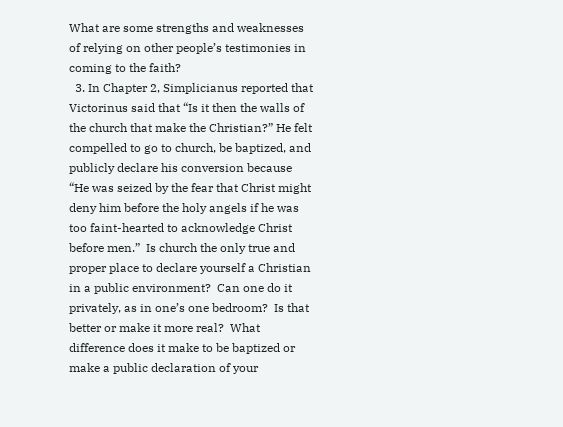What are some strengths and weaknesses of relying on other people’s testimonies in coming to the faith?
  3. In Chapter 2, Simplicianus reported that Victorinus said that “Is it then the walls of the church that make the Christian?” He felt compelled to go to church, be baptized, and publicly declare his conversion because “He was seized by the fear that Christ might deny him before the holy angels if he was too faint-hearted to acknowledge Christ before men.”  Is church the only true and proper place to declare yourself a Christian in a public environment?  Can one do it privately, as in one’s one bedroom?  Is that better or make it more real?  What difference does it make to be baptized or make a public declaration of your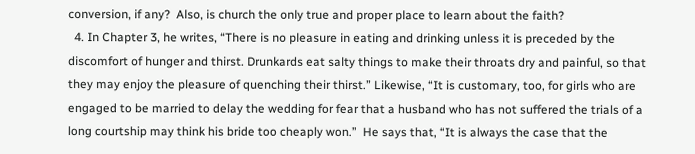conversion, if any?  Also, is church the only true and proper place to learn about the faith?
  4. In Chapter 3, he writes, “There is no pleasure in eating and drinking unless it is preceded by the discomfort of hunger and thirst. Drunkards eat salty things to make their throats dry and painful, so that they may enjoy the pleasure of quenching their thirst.” Likewise, “It is customary, too, for girls who are engaged to be married to delay the wedding for fear that a husband who has not suffered the trials of a long courtship may think his bride too cheaply won.”  He says that, “It is always the case that the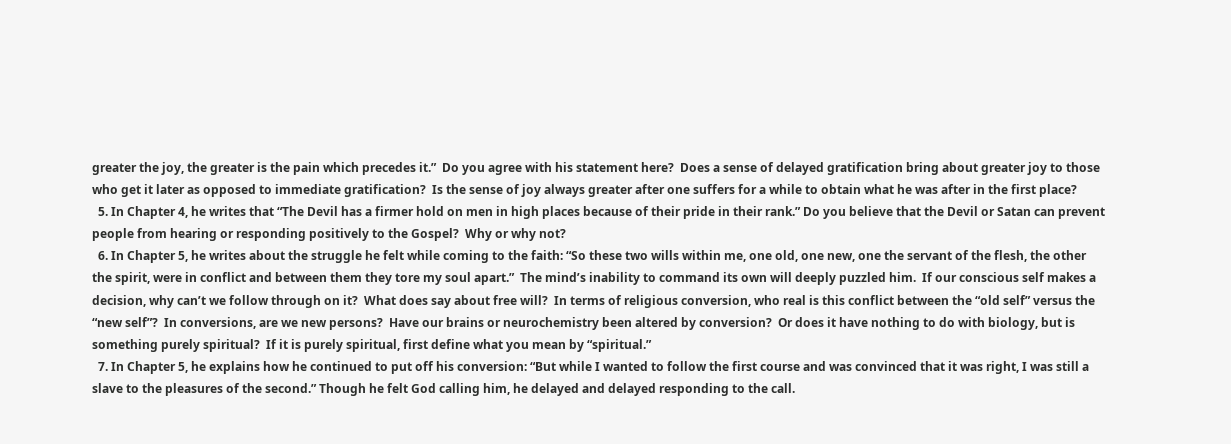greater the joy, the greater is the pain which precedes it.”  Do you agree with his statement here?  Does a sense of delayed gratification bring about greater joy to those who get it later as opposed to immediate gratification?  Is the sense of joy always greater after one suffers for a while to obtain what he was after in the first place?
  5. In Chapter 4, he writes that “The Devil has a firmer hold on men in high places because of their pride in their rank.” Do you believe that the Devil or Satan can prevent people from hearing or responding positively to the Gospel?  Why or why not?
  6. In Chapter 5, he writes about the struggle he felt while coming to the faith: “So these two wills within me, one old, one new, one the servant of the flesh, the other the spirit, were in conflict and between them they tore my soul apart.”  The mind’s inability to command its own will deeply puzzled him.  If our conscious self makes a decision, why can’t we follow through on it?  What does say about free will?  In terms of religious conversion, who real is this conflict between the “old self” versus the “new self”?  In conversions, are we new persons?  Have our brains or neurochemistry been altered by conversion?  Or does it have nothing to do with biology, but is something purely spiritual?  If it is purely spiritual, first define what you mean by “spiritual.”
  7. In Chapter 5, he explains how he continued to put off his conversion: “But while I wanted to follow the first course and was convinced that it was right, I was still a slave to the pleasures of the second.” Though he felt God calling him, he delayed and delayed responding to the call.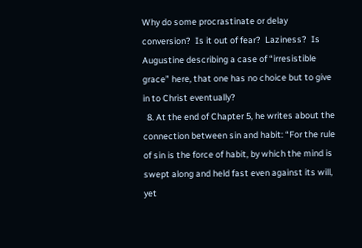Why do some procrastinate or delay conversion?  Is it out of fear?  Laziness?  Is Augustine describing a case of “irresistible grace” here, that one has no choice but to give in to Christ eventually?
  8. At the end of Chapter 5, he writes about the connection between sin and habit: “For the rule of sin is the force of habit, by which the mind is swept along and held fast even against its will, yet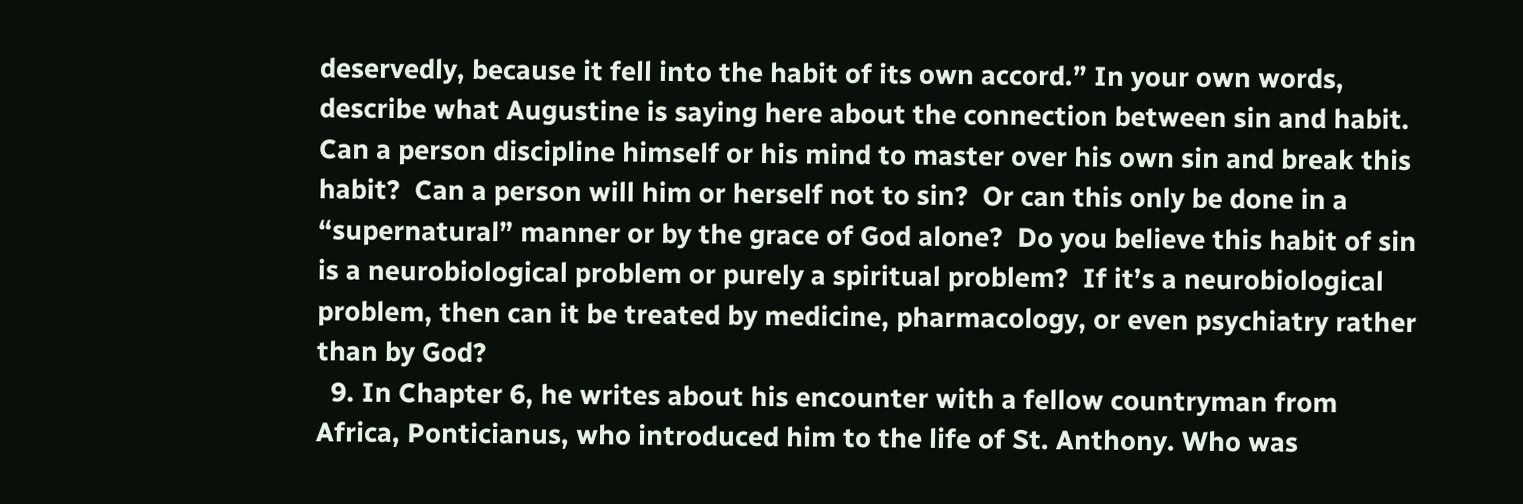deservedly, because it fell into the habit of its own accord.” In your own words, describe what Augustine is saying here about the connection between sin and habit. Can a person discipline himself or his mind to master over his own sin and break this habit?  Can a person will him or herself not to sin?  Or can this only be done in a “supernatural” manner or by the grace of God alone?  Do you believe this habit of sin is a neurobiological problem or purely a spiritual problem?  If it’s a neurobiological problem, then can it be treated by medicine, pharmacology, or even psychiatry rather than by God?
  9. In Chapter 6, he writes about his encounter with a fellow countryman from Africa, Ponticianus, who introduced him to the life of St. Anthony. Who was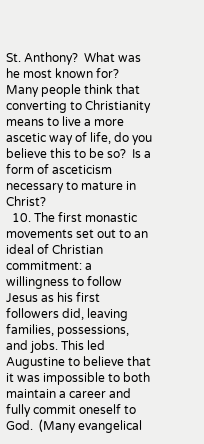St. Anthony?  What was he most known for?  Many people think that converting to Christianity means to live a more ascetic way of life, do you believe this to be so?  Is a form of asceticism necessary to mature in Christ?
  10. The first monastic movements set out to an ideal of Christian commitment: a willingness to follow Jesus as his first followers did, leaving families, possessions, and jobs. This led Augustine to believe that it was impossible to both maintain a career and fully commit oneself to God.  (Many evangelical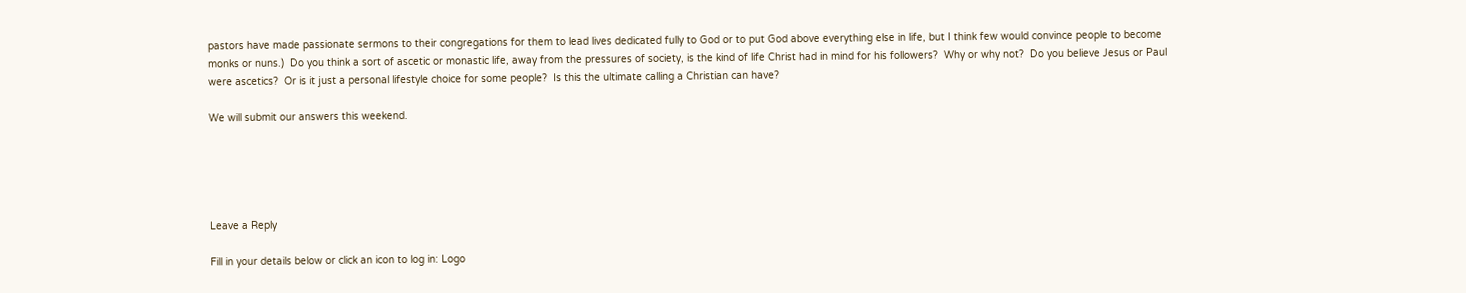pastors have made passionate sermons to their congregations for them to lead lives dedicated fully to God or to put God above everything else in life, but I think few would convince people to become monks or nuns.)  Do you think a sort of ascetic or monastic life, away from the pressures of society, is the kind of life Christ had in mind for his followers?  Why or why not?  Do you believe Jesus or Paul were ascetics?  Or is it just a personal lifestyle choice for some people?  Is this the ultimate calling a Christian can have?

We will submit our answers this weekend.





Leave a Reply

Fill in your details below or click an icon to log in: Logo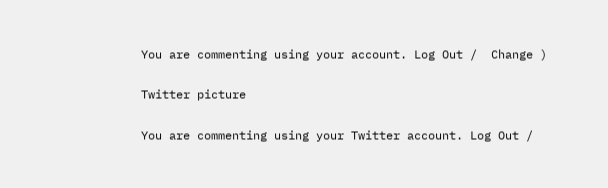You are commenting using your account. Log Out /  Change )

Twitter picture

You are commenting using your Twitter account. Log Out /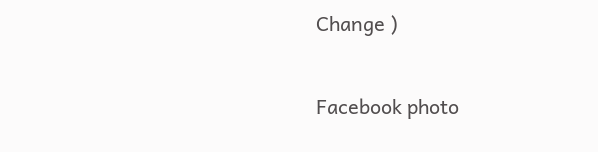Change )

Facebook photo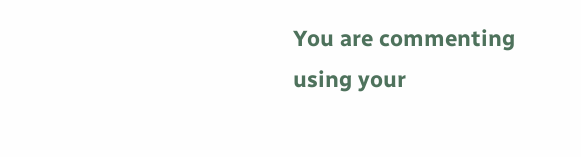You are commenting using your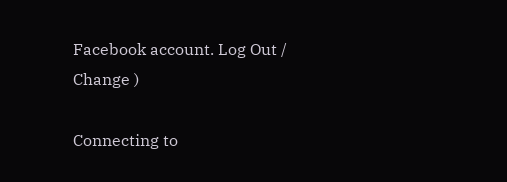Facebook account. Log Out /  Change )

Connecting to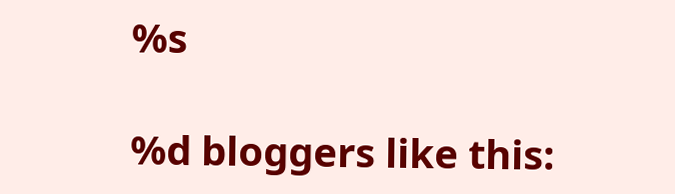%s

%d bloggers like this: